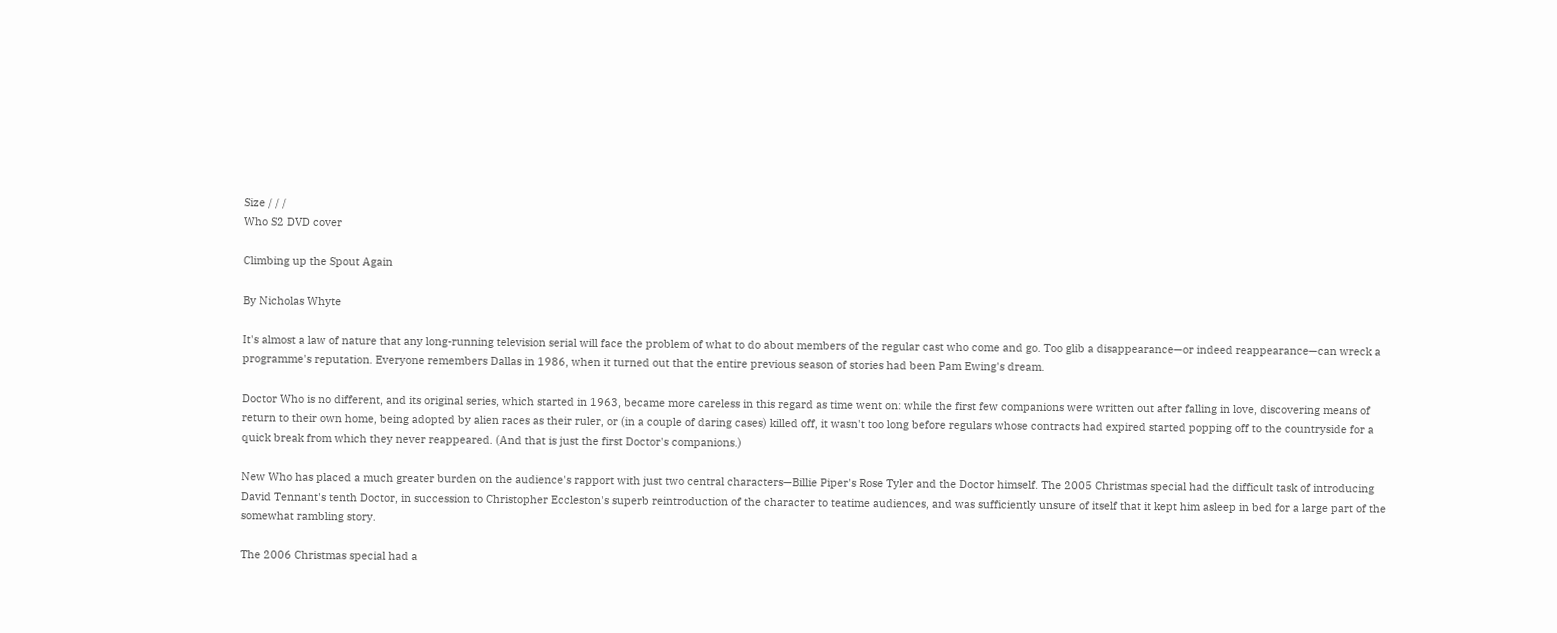Size / / /
Who S2 DVD cover

Climbing up the Spout Again

By Nicholas Whyte

It's almost a law of nature that any long-running television serial will face the problem of what to do about members of the regular cast who come and go. Too glib a disappearance—or indeed reappearance—can wreck a programme's reputation. Everyone remembers Dallas in 1986, when it turned out that the entire previous season of stories had been Pam Ewing's dream.

Doctor Who is no different, and its original series, which started in 1963, became more careless in this regard as time went on: while the first few companions were written out after falling in love, discovering means of return to their own home, being adopted by alien races as their ruler, or (in a couple of daring cases) killed off, it wasn't too long before regulars whose contracts had expired started popping off to the countryside for a quick break from which they never reappeared. (And that is just the first Doctor's companions.)

New Who has placed a much greater burden on the audience's rapport with just two central characters—Billie Piper's Rose Tyler and the Doctor himself. The 2005 Christmas special had the difficult task of introducing David Tennant's tenth Doctor, in succession to Christopher Eccleston's superb reintroduction of the character to teatime audiences, and was sufficiently unsure of itself that it kept him asleep in bed for a large part of the somewhat rambling story.

The 2006 Christmas special had a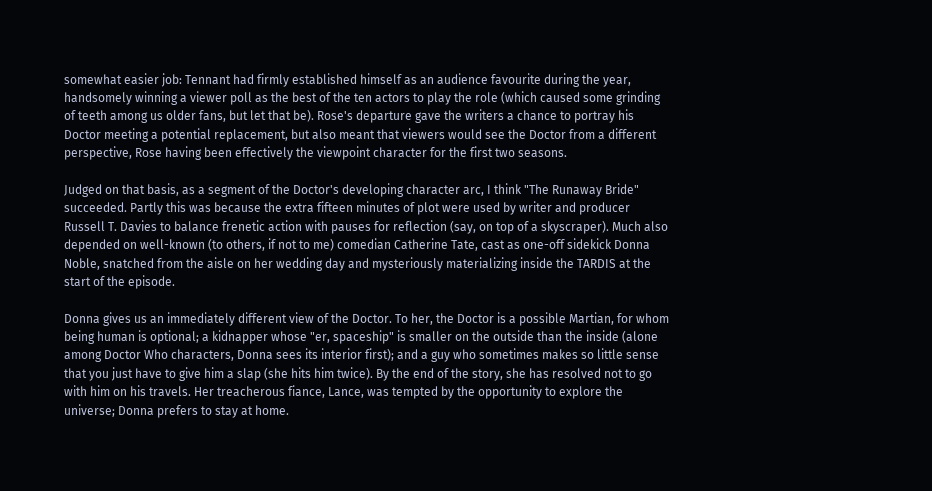somewhat easier job: Tennant had firmly established himself as an audience favourite during the year, handsomely winning a viewer poll as the best of the ten actors to play the role (which caused some grinding of teeth among us older fans, but let that be). Rose's departure gave the writers a chance to portray his Doctor meeting a potential replacement, but also meant that viewers would see the Doctor from a different perspective, Rose having been effectively the viewpoint character for the first two seasons.

Judged on that basis, as a segment of the Doctor's developing character arc, I think "The Runaway Bride" succeeded. Partly this was because the extra fifteen minutes of plot were used by writer and producer Russell T. Davies to balance frenetic action with pauses for reflection (say, on top of a skyscraper). Much also depended on well-known (to others, if not to me) comedian Catherine Tate, cast as one-off sidekick Donna Noble, snatched from the aisle on her wedding day and mysteriously materializing inside the TARDIS at the start of the episode.

Donna gives us an immediately different view of the Doctor. To her, the Doctor is a possible Martian, for whom being human is optional; a kidnapper whose "er, spaceship" is smaller on the outside than the inside (alone among Doctor Who characters, Donna sees its interior first); and a guy who sometimes makes so little sense that you just have to give him a slap (she hits him twice). By the end of the story, she has resolved not to go with him on his travels. Her treacherous fiance, Lance, was tempted by the opportunity to explore the universe; Donna prefers to stay at home.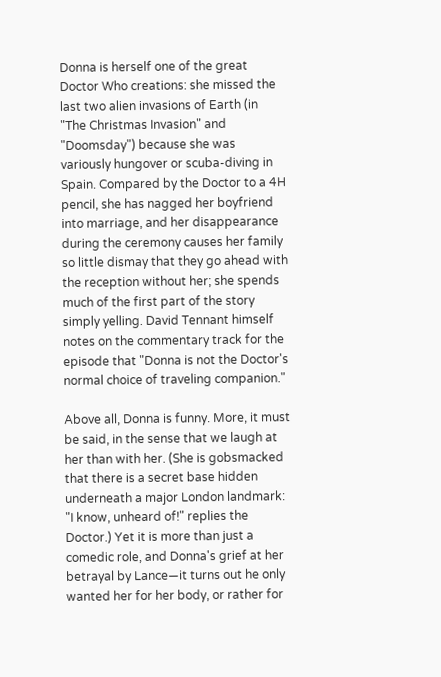Donna is herself one of the great Doctor Who creations: she missed the last two alien invasions of Earth (in "The Christmas Invasion" and "Doomsday") because she was variously hungover or scuba-diving in Spain. Compared by the Doctor to a 4H pencil, she has nagged her boyfriend into marriage, and her disappearance during the ceremony causes her family so little dismay that they go ahead with the reception without her; she spends much of the first part of the story simply yelling. David Tennant himself notes on the commentary track for the episode that "Donna is not the Doctor's normal choice of traveling companion."

Above all, Donna is funny. More, it must be said, in the sense that we laugh at her than with her. (She is gobsmacked that there is a secret base hidden underneath a major London landmark: "I know, unheard of!" replies the Doctor.) Yet it is more than just a comedic role, and Donna's grief at her betrayal by Lance—it turns out he only wanted her for her body, or rather for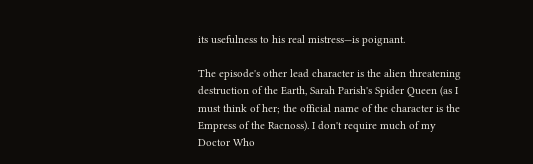its usefulness to his real mistress—is poignant.

The episode's other lead character is the alien threatening destruction of the Earth, Sarah Parish's Spider Queen (as I must think of her; the official name of the character is the Empress of the Racnoss). I don't require much of my Doctor Who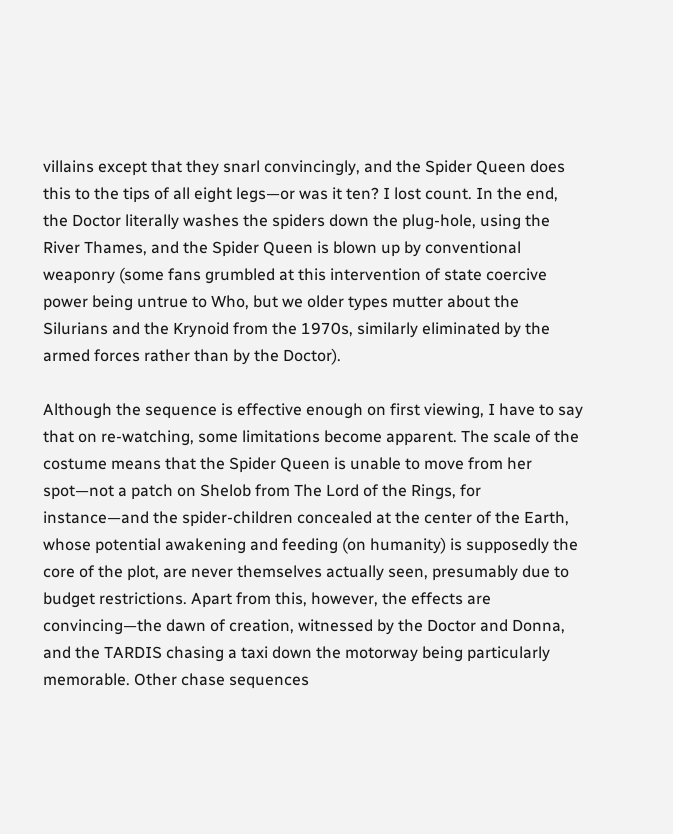villains except that they snarl convincingly, and the Spider Queen does this to the tips of all eight legs—or was it ten? I lost count. In the end, the Doctor literally washes the spiders down the plug-hole, using the River Thames, and the Spider Queen is blown up by conventional weaponry (some fans grumbled at this intervention of state coercive power being untrue to Who, but we older types mutter about the Silurians and the Krynoid from the 1970s, similarly eliminated by the armed forces rather than by the Doctor).

Although the sequence is effective enough on first viewing, I have to say that on re-watching, some limitations become apparent. The scale of the costume means that the Spider Queen is unable to move from her spot—not a patch on Shelob from The Lord of the Rings, for instance—and the spider-children concealed at the center of the Earth, whose potential awakening and feeding (on humanity) is supposedly the core of the plot, are never themselves actually seen, presumably due to budget restrictions. Apart from this, however, the effects are convincing—the dawn of creation, witnessed by the Doctor and Donna, and the TARDIS chasing a taxi down the motorway being particularly memorable. Other chase sequences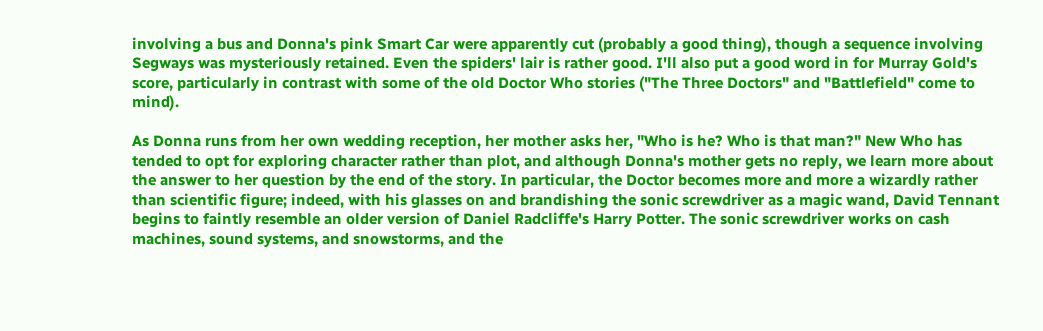involving a bus and Donna's pink Smart Car were apparently cut (probably a good thing), though a sequence involving Segways was mysteriously retained. Even the spiders' lair is rather good. I'll also put a good word in for Murray Gold's score, particularly in contrast with some of the old Doctor Who stories ("The Three Doctors" and "Battlefield" come to mind).

As Donna runs from her own wedding reception, her mother asks her, "Who is he? Who is that man?" New Who has tended to opt for exploring character rather than plot, and although Donna's mother gets no reply, we learn more about the answer to her question by the end of the story. In particular, the Doctor becomes more and more a wizardly rather than scientific figure; indeed, with his glasses on and brandishing the sonic screwdriver as a magic wand, David Tennant begins to faintly resemble an older version of Daniel Radcliffe's Harry Potter. The sonic screwdriver works on cash machines, sound systems, and snowstorms, and the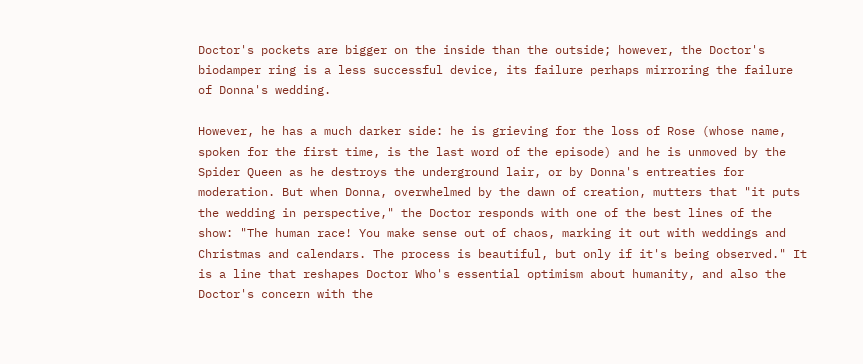Doctor's pockets are bigger on the inside than the outside; however, the Doctor's biodamper ring is a less successful device, its failure perhaps mirroring the failure of Donna's wedding.

However, he has a much darker side: he is grieving for the loss of Rose (whose name, spoken for the first time, is the last word of the episode) and he is unmoved by the Spider Queen as he destroys the underground lair, or by Donna's entreaties for moderation. But when Donna, overwhelmed by the dawn of creation, mutters that "it puts the wedding in perspective," the Doctor responds with one of the best lines of the show: "The human race! You make sense out of chaos, marking it out with weddings and Christmas and calendars. The process is beautiful, but only if it's being observed." It is a line that reshapes Doctor Who's essential optimism about humanity, and also the Doctor's concern with the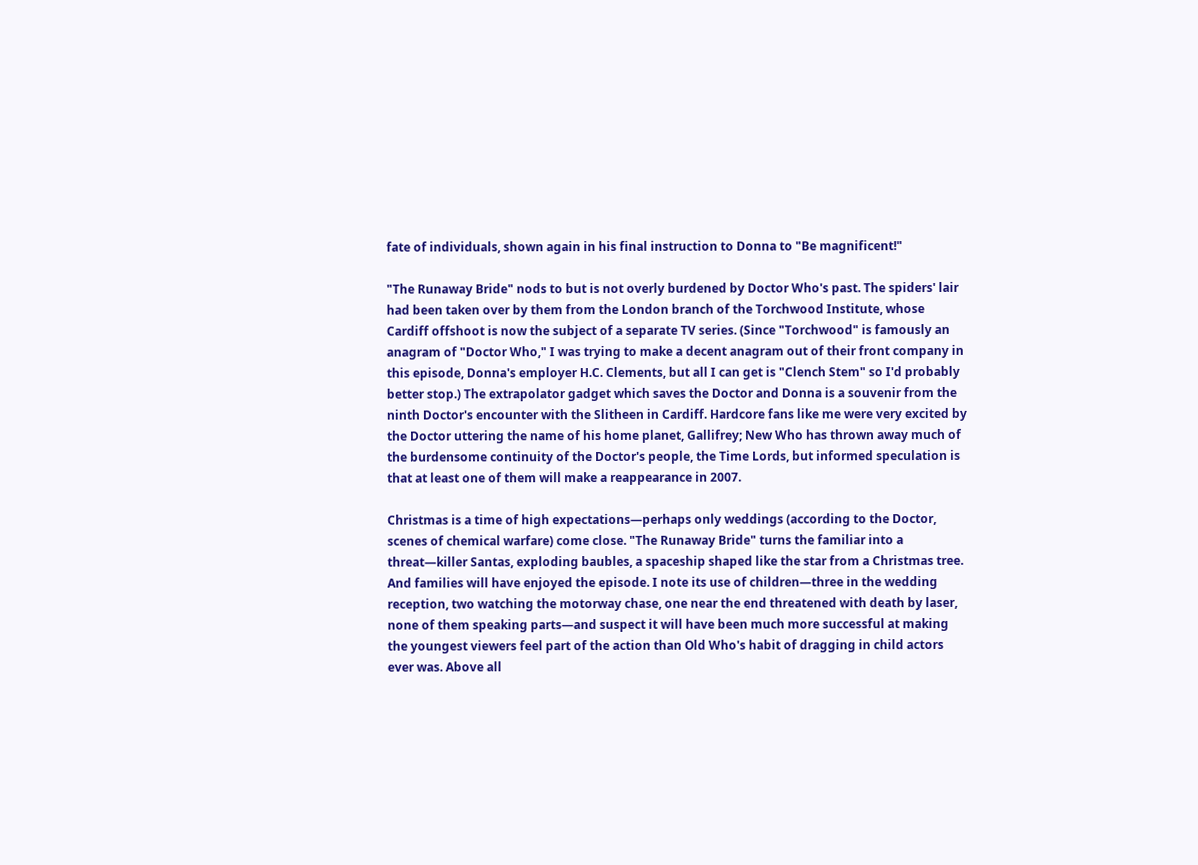fate of individuals, shown again in his final instruction to Donna to "Be magnificent!"

"The Runaway Bride" nods to but is not overly burdened by Doctor Who's past. The spiders' lair had been taken over by them from the London branch of the Torchwood Institute, whose Cardiff offshoot is now the subject of a separate TV series. (Since "Torchwood" is famously an anagram of "Doctor Who," I was trying to make a decent anagram out of their front company in this episode, Donna's employer H.C. Clements, but all I can get is "Clench Stem" so I'd probably better stop.) The extrapolator gadget which saves the Doctor and Donna is a souvenir from the ninth Doctor's encounter with the Slitheen in Cardiff. Hardcore fans like me were very excited by the Doctor uttering the name of his home planet, Gallifrey; New Who has thrown away much of the burdensome continuity of the Doctor's people, the Time Lords, but informed speculation is that at least one of them will make a reappearance in 2007.

Christmas is a time of high expectations—perhaps only weddings (according to the Doctor, scenes of chemical warfare) come close. "The Runaway Bride" turns the familiar into a threat—killer Santas, exploding baubles, a spaceship shaped like the star from a Christmas tree. And families will have enjoyed the episode. I note its use of children—three in the wedding reception, two watching the motorway chase, one near the end threatened with death by laser, none of them speaking parts—and suspect it will have been much more successful at making the youngest viewers feel part of the action than Old Who's habit of dragging in child actors ever was. Above all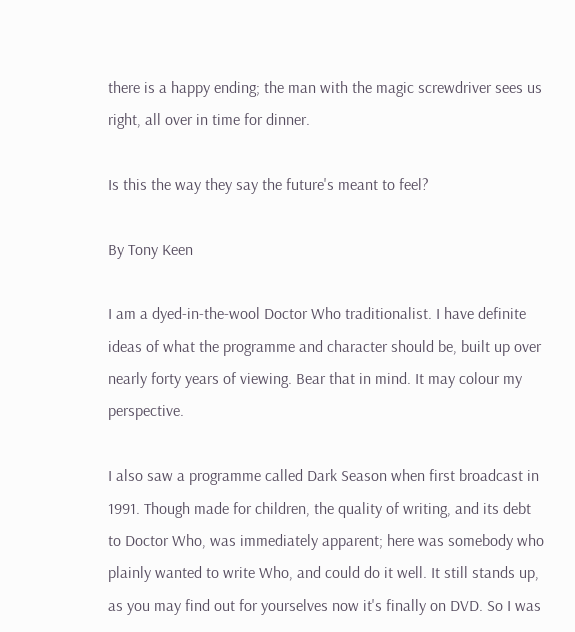there is a happy ending; the man with the magic screwdriver sees us right, all over in time for dinner.

Is this the way they say the future's meant to feel?

By Tony Keen

I am a dyed-in-the-wool Doctor Who traditionalist. I have definite ideas of what the programme and character should be, built up over nearly forty years of viewing. Bear that in mind. It may colour my perspective.

I also saw a programme called Dark Season when first broadcast in 1991. Though made for children, the quality of writing, and its debt to Doctor Who, was immediately apparent; here was somebody who plainly wanted to write Who, and could do it well. It still stands up, as you may find out for yourselves now it's finally on DVD. So I was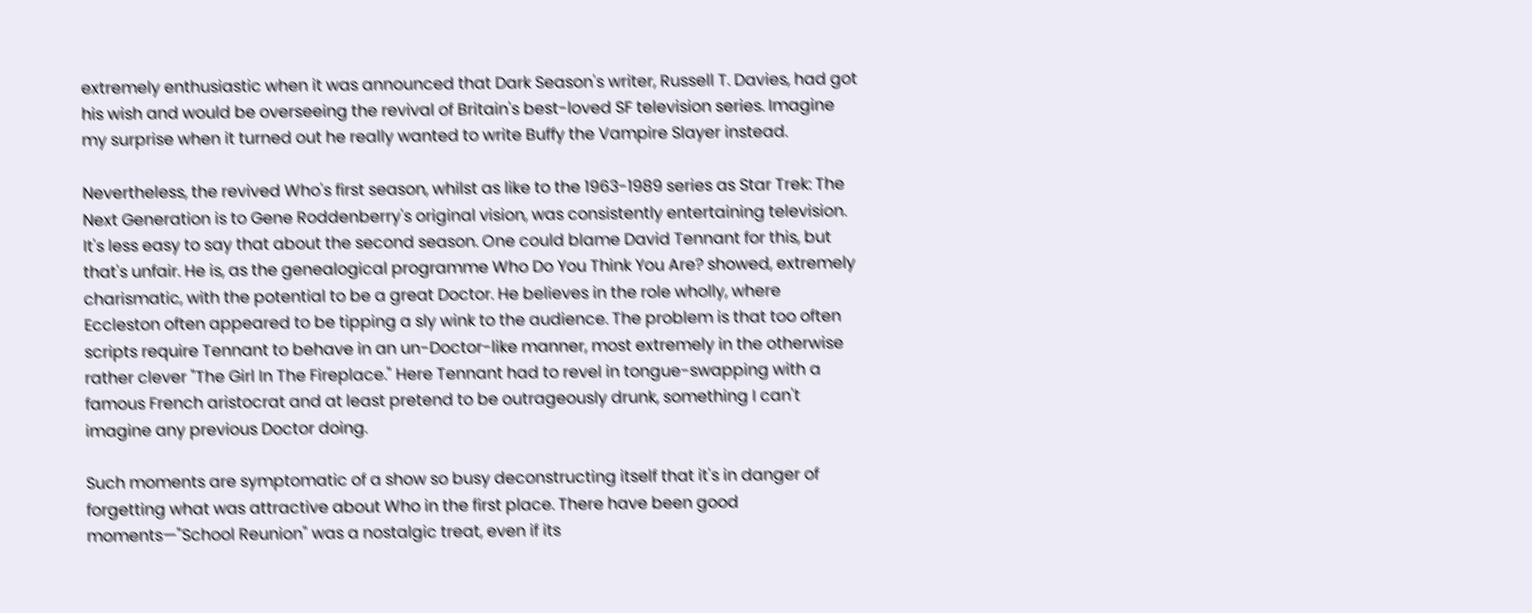extremely enthusiastic when it was announced that Dark Season's writer, Russell T. Davies, had got his wish and would be overseeing the revival of Britain's best-loved SF television series. Imagine my surprise when it turned out he really wanted to write Buffy the Vampire Slayer instead.

Nevertheless, the revived Who's first season, whilst as like to the 1963-1989 series as Star Trek: The Next Generation is to Gene Roddenberry's original vision, was consistently entertaining television. It's less easy to say that about the second season. One could blame David Tennant for this, but that's unfair. He is, as the genealogical programme Who Do You Think You Are? showed, extremely charismatic, with the potential to be a great Doctor. He believes in the role wholly, where Eccleston often appeared to be tipping a sly wink to the audience. The problem is that too often scripts require Tennant to behave in an un-Doctor-like manner, most extremely in the otherwise rather clever "The Girl In The Fireplace." Here Tennant had to revel in tongue-swapping with a famous French aristocrat and at least pretend to be outrageously drunk, something I can't imagine any previous Doctor doing.

Such moments are symptomatic of a show so busy deconstructing itself that it's in danger of forgetting what was attractive about Who in the first place. There have been good moments—"School Reunion" was a nostalgic treat, even if its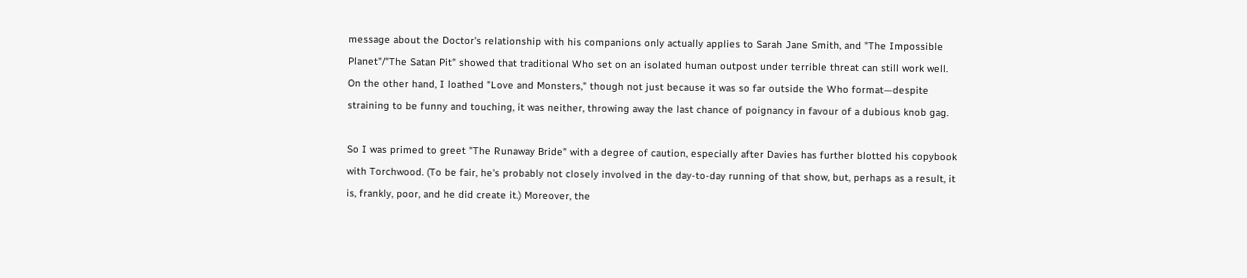message about the Doctor's relationship with his companions only actually applies to Sarah Jane Smith, and "The Impossible Planet"/"The Satan Pit" showed that traditional Who set on an isolated human outpost under terrible threat can still work well. On the other hand, I loathed "Love and Monsters," though not just because it was so far outside the Who format—despite straining to be funny and touching, it was neither, throwing away the last chance of poignancy in favour of a dubious knob gag.

So I was primed to greet "The Runaway Bride" with a degree of caution, especially after Davies has further blotted his copybook with Torchwood. (To be fair, he's probably not closely involved in the day-to-day running of that show, but, perhaps as a result, it is, frankly, poor, and he did create it.) Moreover, the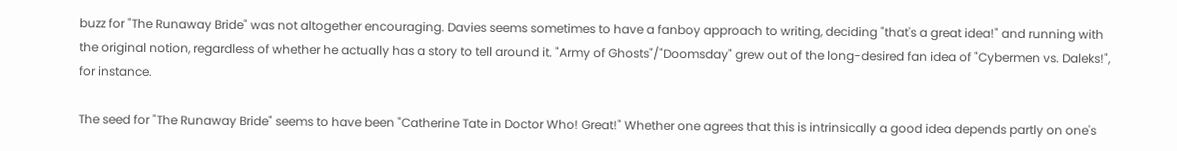buzz for "The Runaway Bride" was not altogether encouraging. Davies seems sometimes to have a fanboy approach to writing, deciding "that's a great idea!" and running with the original notion, regardless of whether he actually has a story to tell around it. "Army of Ghosts"/"Doomsday" grew out of the long-desired fan idea of "Cybermen vs. Daleks!", for instance.

The seed for "The Runaway Bride" seems to have been "Catherine Tate in Doctor Who! Great!" Whether one agrees that this is intrinsically a good idea depends partly on one's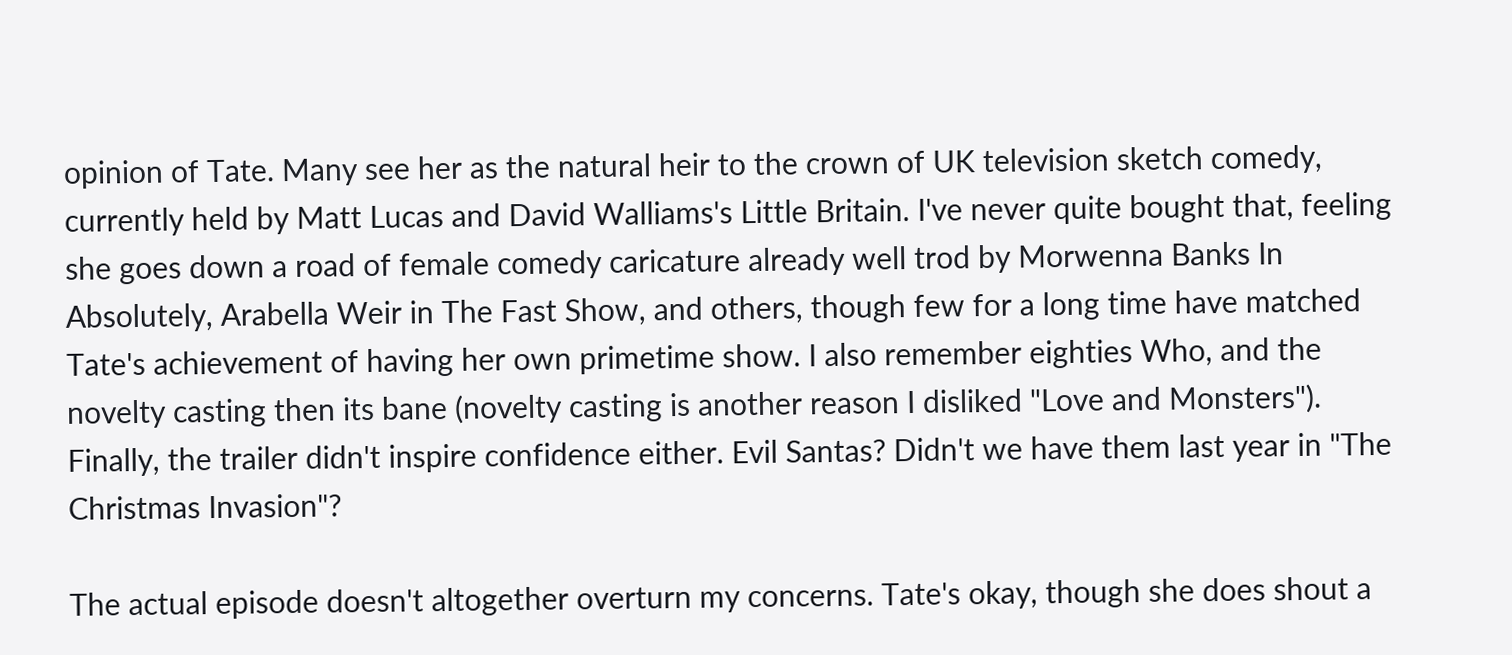opinion of Tate. Many see her as the natural heir to the crown of UK television sketch comedy, currently held by Matt Lucas and David Walliams's Little Britain. I've never quite bought that, feeling she goes down a road of female comedy caricature already well trod by Morwenna Banks In Absolutely, Arabella Weir in The Fast Show, and others, though few for a long time have matched Tate's achievement of having her own primetime show. I also remember eighties Who, and the novelty casting then its bane (novelty casting is another reason I disliked "Love and Monsters"). Finally, the trailer didn't inspire confidence either. Evil Santas? Didn't we have them last year in "The Christmas Invasion"?

The actual episode doesn't altogether overturn my concerns. Tate's okay, though she does shout a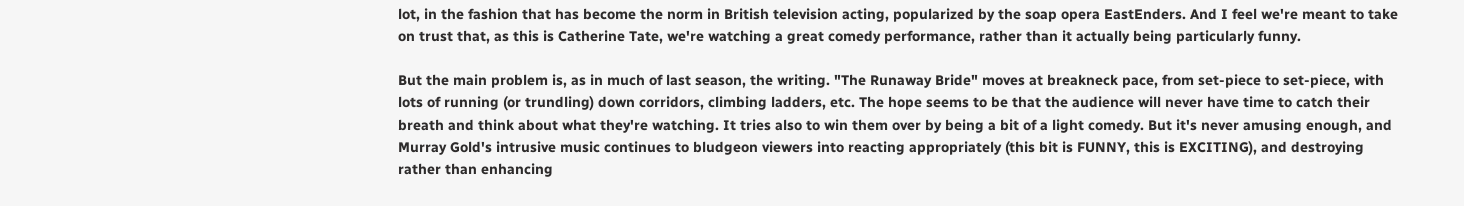lot, in the fashion that has become the norm in British television acting, popularized by the soap opera EastEnders. And I feel we're meant to take on trust that, as this is Catherine Tate, we're watching a great comedy performance, rather than it actually being particularly funny.

But the main problem is, as in much of last season, the writing. "The Runaway Bride" moves at breakneck pace, from set-piece to set-piece, with lots of running (or trundling) down corridors, climbing ladders, etc. The hope seems to be that the audience will never have time to catch their breath and think about what they're watching. It tries also to win them over by being a bit of a light comedy. But it's never amusing enough, and Murray Gold's intrusive music continues to bludgeon viewers into reacting appropriately (this bit is FUNNY, this is EXCITING), and destroying rather than enhancing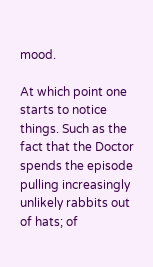mood.

At which point one starts to notice things. Such as the fact that the Doctor spends the episode pulling increasingly unlikely rabbits out of hats; of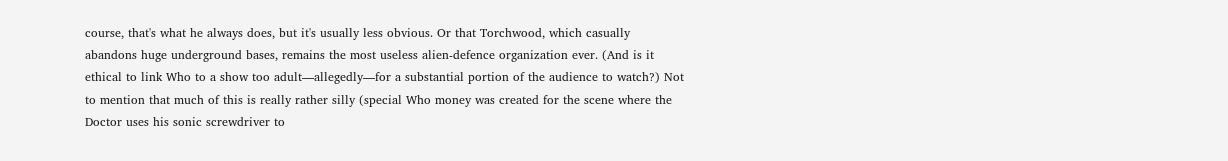course, that's what he always does, but it's usually less obvious. Or that Torchwood, which casually abandons huge underground bases, remains the most useless alien-defence organization ever. (And is it ethical to link Who to a show too adult—allegedly—for a substantial portion of the audience to watch?) Not to mention that much of this is really rather silly (special Who money was created for the scene where the Doctor uses his sonic screwdriver to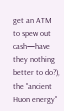get an ATM to spew out cash—have they nothing better to do?), the "ancient Huon energy"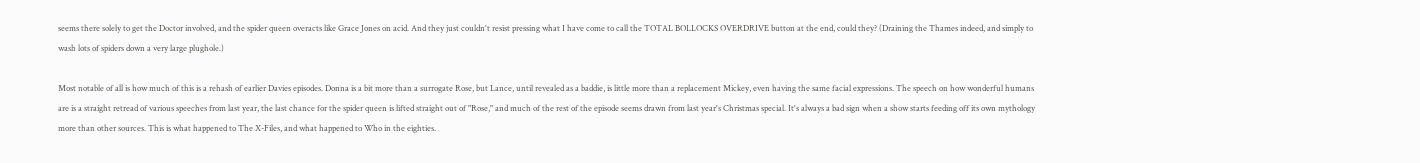seems there solely to get the Doctor involved, and the spider queen overacts like Grace Jones on acid. And they just couldn't resist pressing what I have come to call the TOTAL BOLLOCKS OVERDRIVE button at the end, could they? (Draining the Thames indeed, and simply to wash lots of spiders down a very large plughole.)

Most notable of all is how much of this is a rehash of earlier Davies episodes. Donna is a bit more than a surrogate Rose, but Lance, until revealed as a baddie, is little more than a replacement Mickey, even having the same facial expressions. The speech on how wonderful humans are is a straight retread of various speeches from last year, the last chance for the spider queen is lifted straight out of "Rose," and much of the rest of the episode seems drawn from last year's Christmas special. It's always a bad sign when a show starts feeding off its own mythology more than other sources. This is what happened to The X-Files, and what happened to Who in the eighties.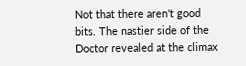Not that there aren't good bits. The nastier side of the Doctor revealed at the climax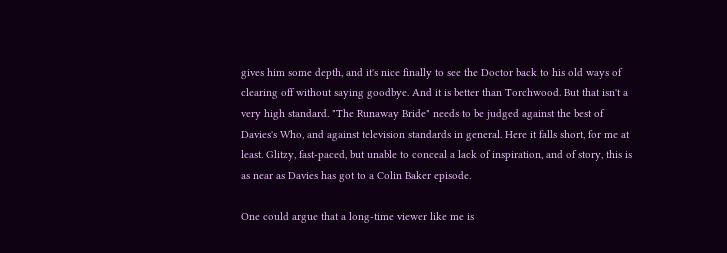gives him some depth, and it's nice finally to see the Doctor back to his old ways of clearing off without saying goodbye. And it is better than Torchwood. But that isn't a very high standard. "The Runaway Bride" needs to be judged against the best of Davies's Who, and against television standards in general. Here it falls short, for me at least. Glitzy, fast-paced, but unable to conceal a lack of inspiration, and of story, this is as near as Davies has got to a Colin Baker episode.

One could argue that a long-time viewer like me is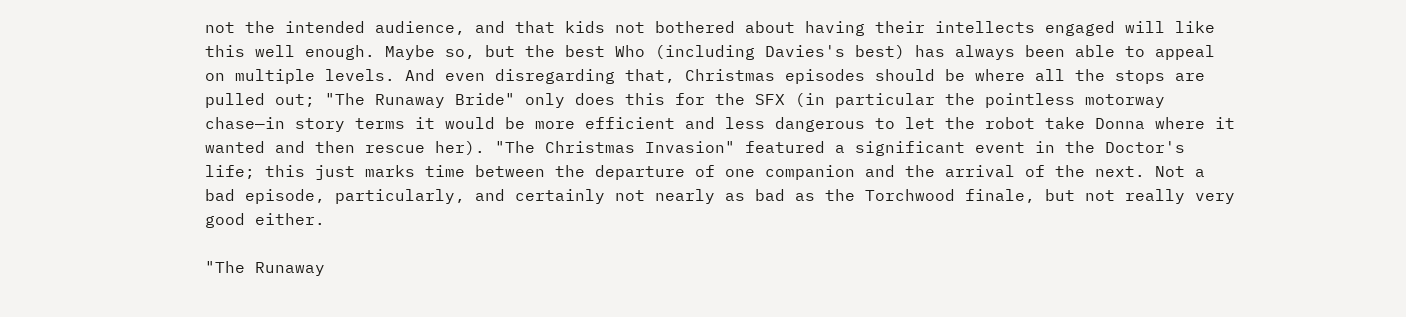not the intended audience, and that kids not bothered about having their intellects engaged will like this well enough. Maybe so, but the best Who (including Davies's best) has always been able to appeal on multiple levels. And even disregarding that, Christmas episodes should be where all the stops are pulled out; "The Runaway Bride" only does this for the SFX (in particular the pointless motorway chase—in story terms it would be more efficient and less dangerous to let the robot take Donna where it wanted and then rescue her). "The Christmas Invasion" featured a significant event in the Doctor's life; this just marks time between the departure of one companion and the arrival of the next. Not a bad episode, particularly, and certainly not nearly as bad as the Torchwood finale, but not really very good either.

"The Runaway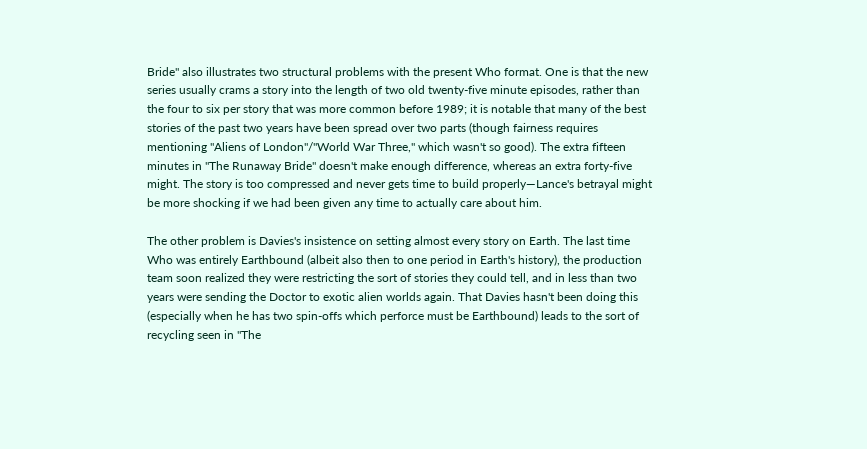Bride" also illustrates two structural problems with the present Who format. One is that the new series usually crams a story into the length of two old twenty-five minute episodes, rather than the four to six per story that was more common before 1989; it is notable that many of the best stories of the past two years have been spread over two parts (though fairness requires mentioning "Aliens of London"/"World War Three," which wasn't so good). The extra fifteen minutes in "The Runaway Bride" doesn't make enough difference, whereas an extra forty-five might. The story is too compressed and never gets time to build properly—Lance's betrayal might be more shocking if we had been given any time to actually care about him.

The other problem is Davies's insistence on setting almost every story on Earth. The last time Who was entirely Earthbound (albeit also then to one period in Earth's history), the production team soon realized they were restricting the sort of stories they could tell, and in less than two years were sending the Doctor to exotic alien worlds again. That Davies hasn't been doing this (especially when he has two spin-offs which perforce must be Earthbound) leads to the sort of recycling seen in "The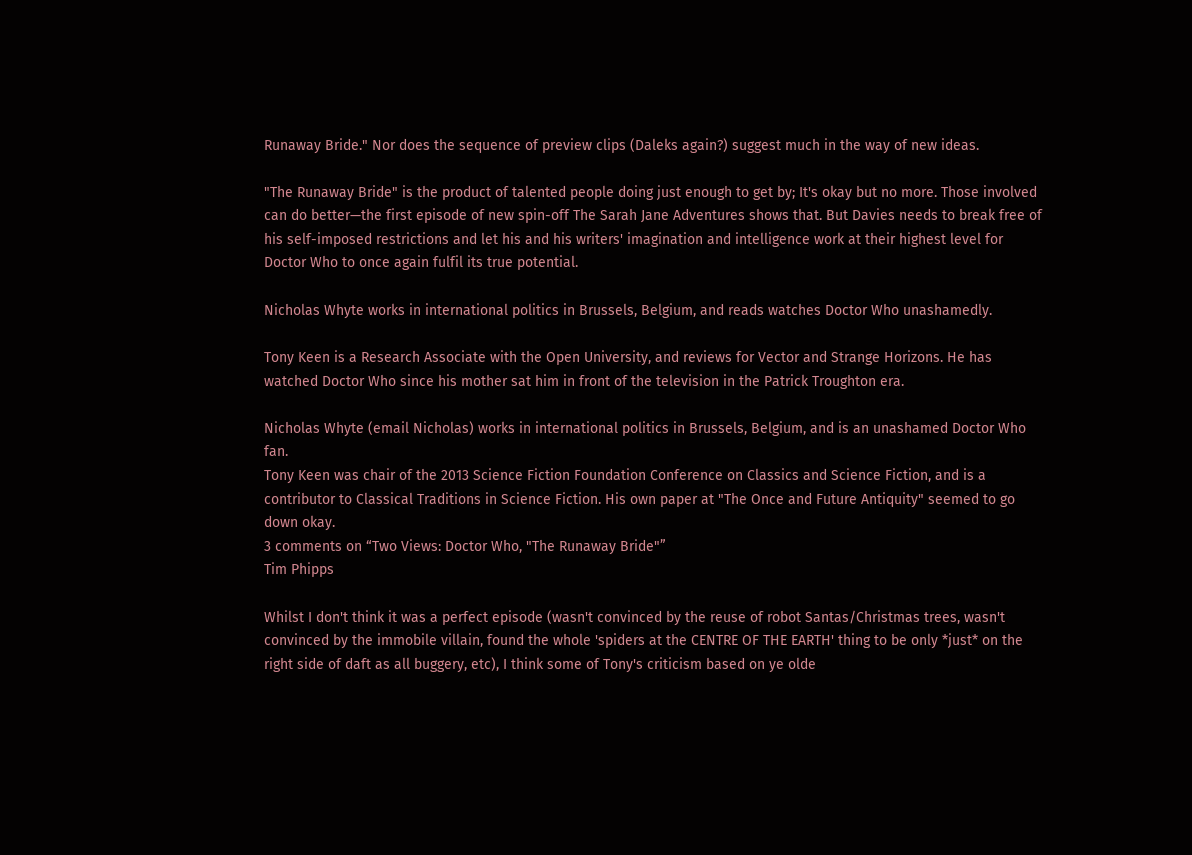Runaway Bride." Nor does the sequence of preview clips (Daleks again?) suggest much in the way of new ideas.

"The Runaway Bride" is the product of talented people doing just enough to get by; It's okay but no more. Those involved can do better—the first episode of new spin-off The Sarah Jane Adventures shows that. But Davies needs to break free of his self-imposed restrictions and let his and his writers' imagination and intelligence work at their highest level for Doctor Who to once again fulfil its true potential.

Nicholas Whyte works in international politics in Brussels, Belgium, and reads watches Doctor Who unashamedly.

Tony Keen is a Research Associate with the Open University, and reviews for Vector and Strange Horizons. He has watched Doctor Who since his mother sat him in front of the television in the Patrick Troughton era.

Nicholas Whyte (email Nicholas) works in international politics in Brussels, Belgium, and is an unashamed Doctor Who fan.
Tony Keen was chair of the 2013 Science Fiction Foundation Conference on Classics and Science Fiction, and is a contributor to Classical Traditions in Science Fiction. His own paper at "The Once and Future Antiquity" seemed to go down okay.
3 comments on “Two Views: Doctor Who, "The Runaway Bride"”
Tim Phipps

Whilst I don't think it was a perfect episode (wasn't convinced by the reuse of robot Santas/Christmas trees, wasn't convinced by the immobile villain, found the whole 'spiders at the CENTRE OF THE EARTH' thing to be only *just* on the right side of daft as all buggery, etc), I think some of Tony's criticism based on ye olde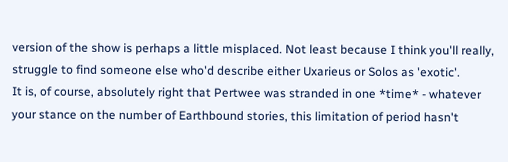version of the show is perhaps a little misplaced. Not least because I think you'll really, struggle to find someone else who'd describe either Uxarieus or Solos as 'exotic'.
It is, of course, absolutely right that Pertwee was stranded in one *time* - whatever your stance on the number of Earthbound stories, this limitation of period hasn't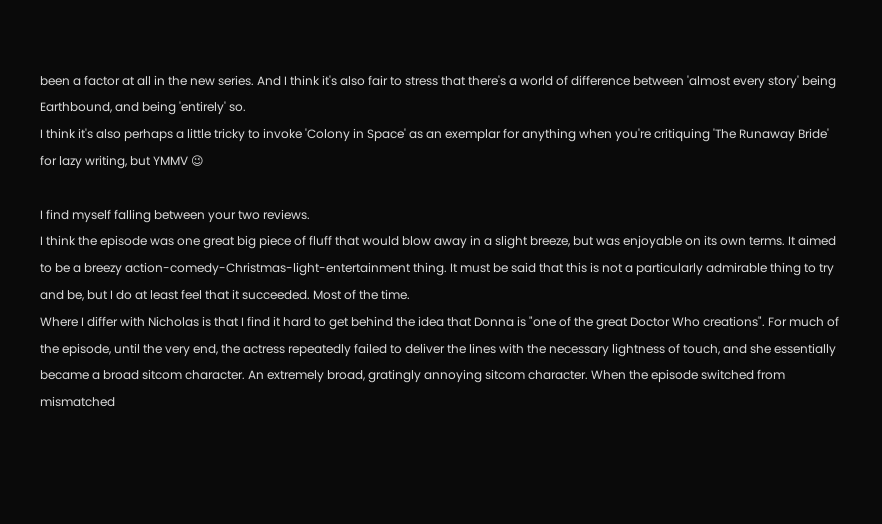been a factor at all in the new series. And I think it's also fair to stress that there's a world of difference between 'almost every story' being Earthbound, and being 'entirely' so.
I think it's also perhaps a little tricky to invoke 'Colony in Space' as an exemplar for anything when you're critiquing 'The Runaway Bride' for lazy writing, but YMMV 😉

I find myself falling between your two reviews.
I think the episode was one great big piece of fluff that would blow away in a slight breeze, but was enjoyable on its own terms. It aimed to be a breezy action-comedy-Christmas-light-entertainment thing. It must be said that this is not a particularly admirable thing to try and be, but I do at least feel that it succeeded. Most of the time.
Where I differ with Nicholas is that I find it hard to get behind the idea that Donna is "one of the great Doctor Who creations". For much of the episode, until the very end, the actress repeatedly failed to deliver the lines with the necessary lightness of touch, and she essentially became a broad sitcom character. An extremely broad, gratingly annoying sitcom character. When the episode switched from mismatched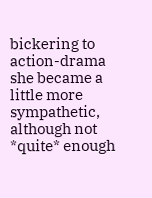bickering to action-drama she became a little more sympathetic, although not *quite* enough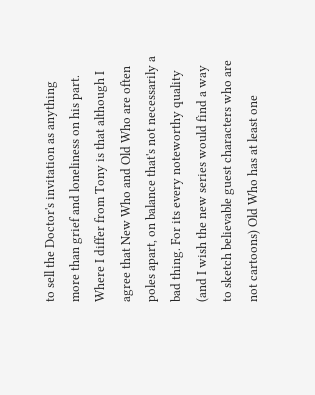to sell the Doctor's invitation as anything more than grief and loneliness on his part.
Where I differ from Tony is that although I agree that New Who and Old Who are often poles apart, on balance that's not necessarily a bad thing. For its every noteworthy quality (and I wish the new series would find a way to sketch believable guest characters who are not cartoons) Old Who has at least one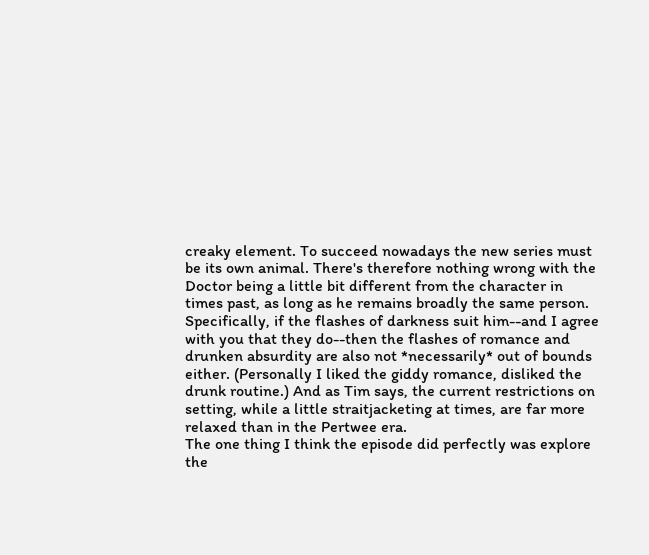creaky element. To succeed nowadays the new series must be its own animal. There's therefore nothing wrong with the Doctor being a little bit different from the character in times past, as long as he remains broadly the same person. Specifically, if the flashes of darkness suit him--and I agree with you that they do--then the flashes of romance and drunken absurdity are also not *necessarily* out of bounds either. (Personally I liked the giddy romance, disliked the drunk routine.) And as Tim says, the current restrictions on setting, while a little straitjacketing at times, are far more relaxed than in the Pertwee era.
The one thing I think the episode did perfectly was explore the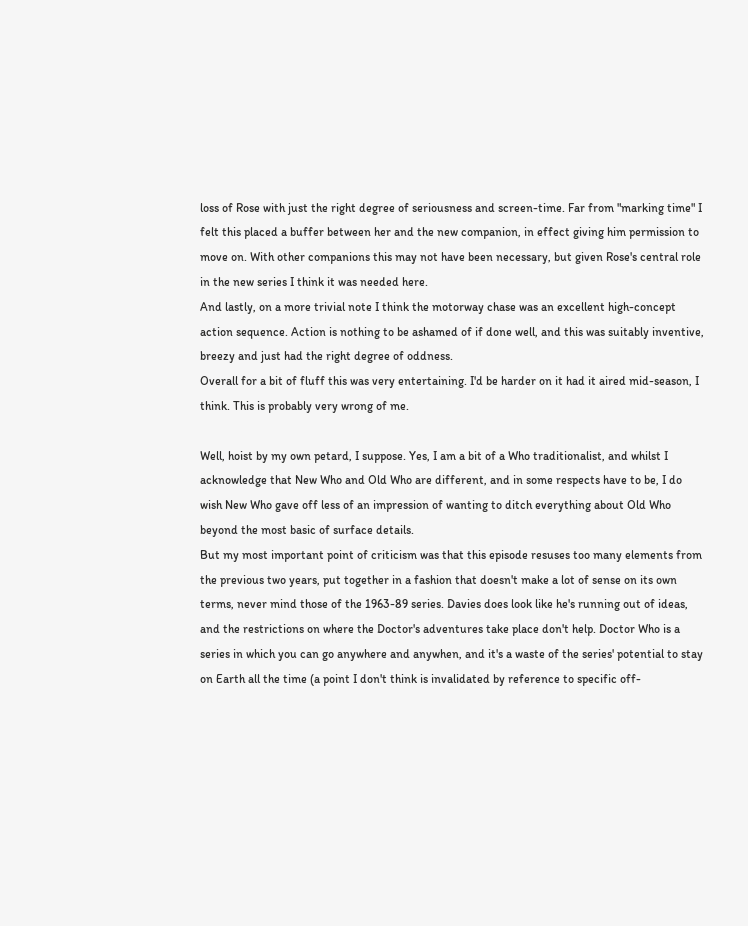loss of Rose with just the right degree of seriousness and screen-time. Far from "marking time" I felt this placed a buffer between her and the new companion, in effect giving him permission to move on. With other companions this may not have been necessary, but given Rose's central role in the new series I think it was needed here.
And lastly, on a more trivial note I think the motorway chase was an excellent high-concept action sequence. Action is nothing to be ashamed of if done well, and this was suitably inventive, breezy and just had the right degree of oddness.
Overall for a bit of fluff this was very entertaining. I'd be harder on it had it aired mid-season, I think. This is probably very wrong of me.

Well, hoist by my own petard, I suppose. Yes, I am a bit of a Who traditionalist, and whilst I acknowledge that New Who and Old Who are different, and in some respects have to be, I do wish New Who gave off less of an impression of wanting to ditch everything about Old Who beyond the most basic of surface details.
But my most important point of criticism was that this episode resuses too many elements from the previous two years, put together in a fashion that doesn't make a lot of sense on its own terms, never mind those of the 1963-89 series. Davies does look like he's running out of ideas, and the restrictions on where the Doctor's adventures take place don't help. Doctor Who is a series in which you can go anywhere and anywhen, and it's a waste of the series' potential to stay on Earth all the time (a point I don't think is invalidated by reference to specific off-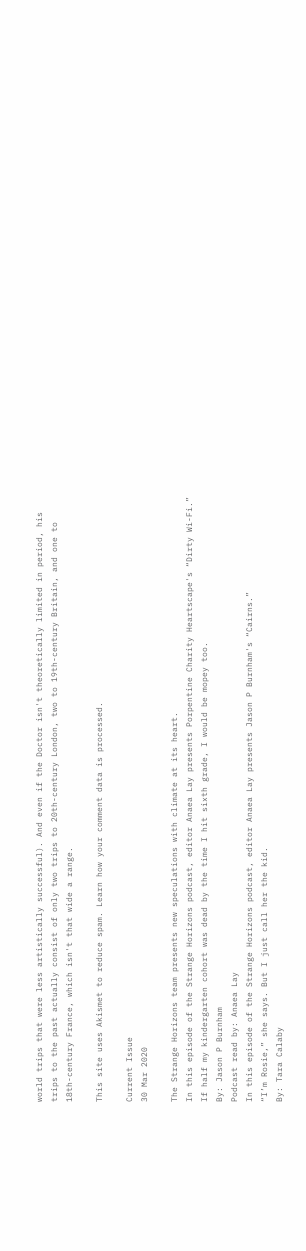world trips that were less artistically successful). And even if the Doctor isn't theoretically limited in period, his trips to the past actually consist of only two trips to 20th-century London, two to 19th-century Britain, and one to 18th-century France, which isn't that wide a range.

This site uses Akismet to reduce spam. Learn how your comment data is processed.

Current Issue
30 Mar 2020

The Strange Horizons team presents new speculations with climate at its heart.
In this episode of the Strange Horizons podcast, editor Anaea Lay presents Porpentine Charity Heartscape's “Dirty Wi-Fi.”
If half my kindergarten cohort was dead by the time I hit sixth grade, I would be mopey too.
By: Jason P Burnham
Podcast read by: Anaea Lay
In this episode of the Strange Horizons podcast, editor Anaea Lay presents Jason P Burnham's “Cairns.”
“I’m Rosie,” she says. But I just call her the kid.
By: Tara Calaby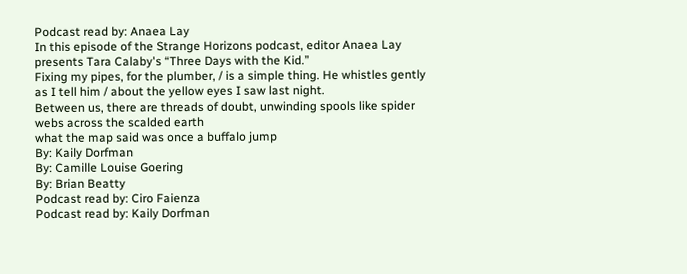Podcast read by: Anaea Lay
In this episode of the Strange Horizons podcast, editor Anaea Lay presents Tara Calaby's “Three Days with the Kid.”
Fixing my pipes, for the plumber, / is a simple thing. He whistles gently as I tell him / about the yellow eyes I saw last night.
Between us, there are threads of doubt, unwinding spools like spider webs across the scalded earth
what the map said was once a buffalo jump
By: Kaily Dorfman
By: Camille Louise Goering
By: Brian Beatty
Podcast read by: Ciro Faienza
Podcast read by: Kaily Dorfman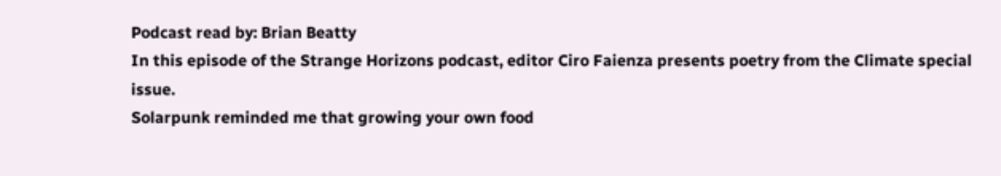Podcast read by: Brian Beatty
In this episode of the Strange Horizons podcast, editor Ciro Faienza presents poetry from the Climate special issue.
Solarpunk reminded me that growing your own food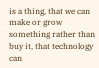is a thing, that we can make or grow something rather than buy it, that technology can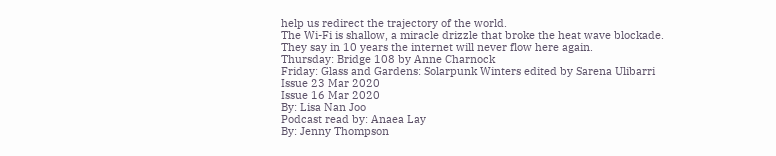help us redirect the trajectory of the world.
The Wi-Fi is shallow, a miracle drizzle that broke the heat wave blockade. They say in 10 years the internet will never flow here again.
Thursday: Bridge 108 by Anne Charnock
Friday: Glass and Gardens: Solarpunk Winters edited by Sarena Ulibarri
Issue 23 Mar 2020
Issue 16 Mar 2020
By: Lisa Nan Joo
Podcast read by: Anaea Lay
By: Jenny Thompson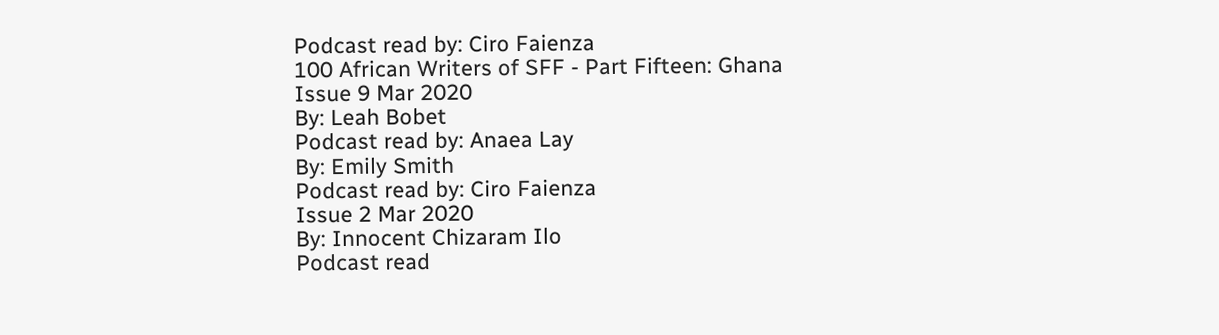Podcast read by: Ciro Faienza
100 African Writers of SFF - Part Fifteen: Ghana
Issue 9 Mar 2020
By: Leah Bobet
Podcast read by: Anaea Lay
By: Emily Smith
Podcast read by: Ciro Faienza
Issue 2 Mar 2020
By: Innocent Chizaram Ilo
Podcast read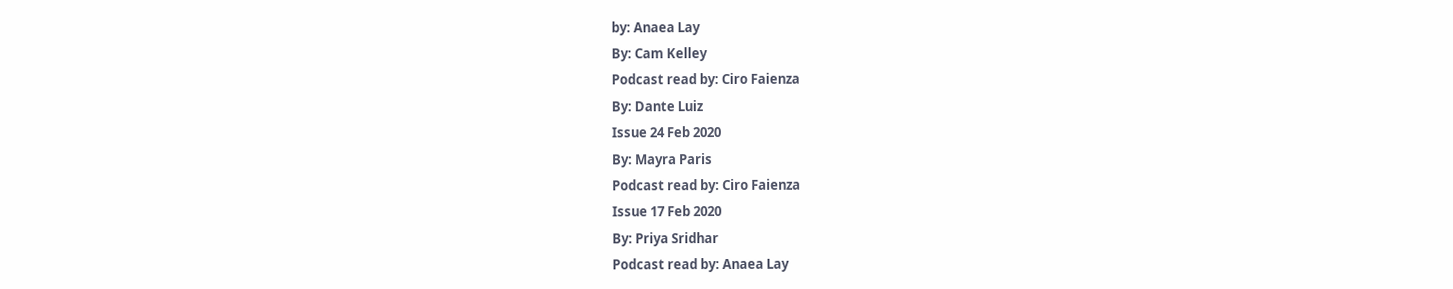by: Anaea Lay
By: Cam Kelley
Podcast read by: Ciro Faienza
By: Dante Luiz
Issue 24 Feb 2020
By: Mayra Paris
Podcast read by: Ciro Faienza
Issue 17 Feb 2020
By: Priya Sridhar
Podcast read by: Anaea Lay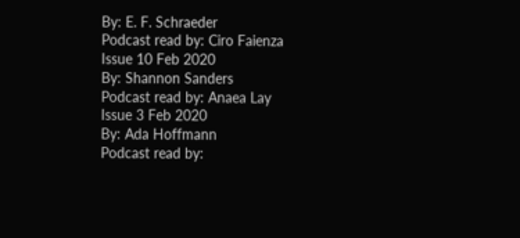By: E. F. Schraeder
Podcast read by: Ciro Faienza
Issue 10 Feb 2020
By: Shannon Sanders
Podcast read by: Anaea Lay
Issue 3 Feb 2020
By: Ada Hoffmann
Podcast read by: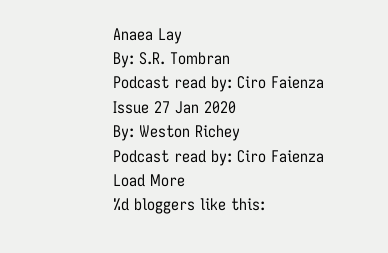Anaea Lay
By: S.R. Tombran
Podcast read by: Ciro Faienza
Issue 27 Jan 2020
By: Weston Richey
Podcast read by: Ciro Faienza
Load More
%d bloggers like this: